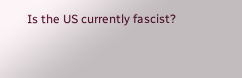Is the US currently fascist?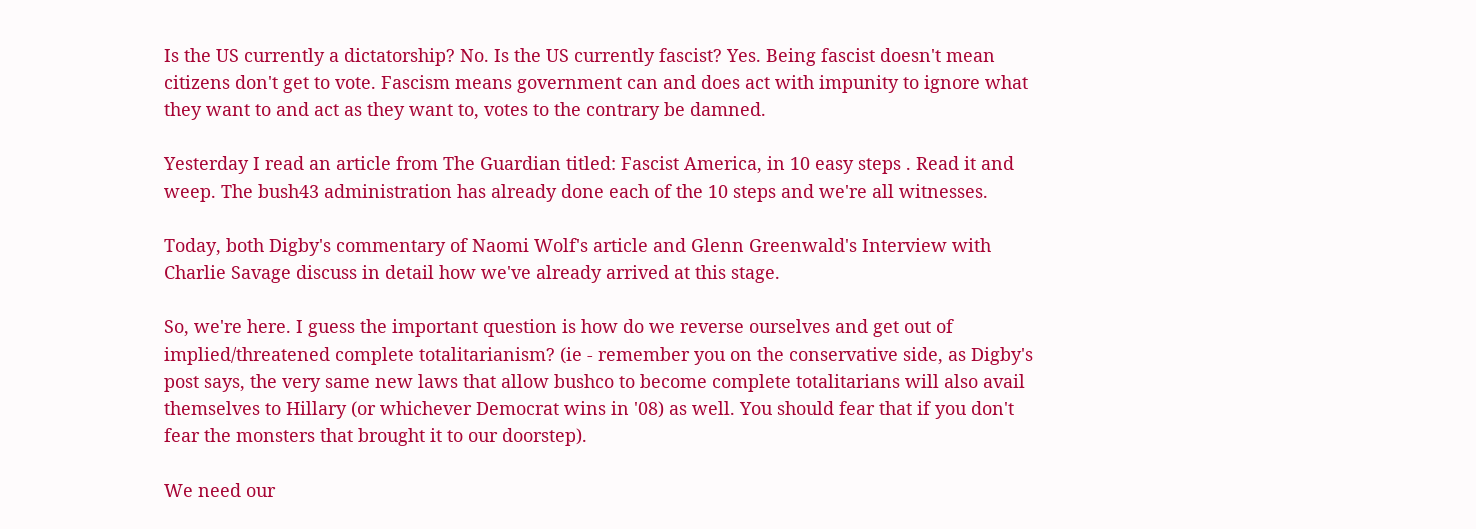Is the US currently a dictatorship? No. Is the US currently fascist? Yes. Being fascist doesn't mean citizens don't get to vote. Fascism means government can and does act with impunity to ignore what they want to and act as they want to, votes to the contrary be damned.

Yesterday I read an article from The Guardian titled: Fascist America, in 10 easy steps . Read it and weep. The bush43 administration has already done each of the 10 steps and we're all witnesses.

Today, both Digby's commentary of Naomi Wolf's article and Glenn Greenwald's Interview with Charlie Savage discuss in detail how we've already arrived at this stage.

So, we're here. I guess the important question is how do we reverse ourselves and get out of implied/threatened complete totalitarianism? (ie - remember you on the conservative side, as Digby's post says, the very same new laws that allow bushco to become complete totalitarians will also avail themselves to Hillary (or whichever Democrat wins in '08) as well. You should fear that if you don't fear the monsters that brought it to our doorstep).

We need our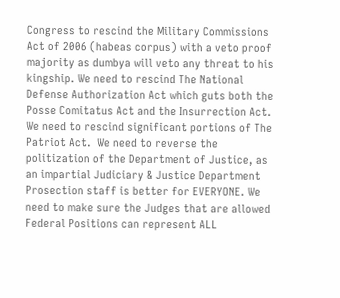Congress to rescind the Military Commissions Act of 2006 (habeas corpus) with a veto proof majority as dumbya will veto any threat to his kingship. We need to rescind The National Defense Authorization Act which guts both the Posse Comitatus Act and the Insurrection Act. We need to rescind significant portions of The Patriot Act.  We need to reverse the politization of the Department of Justice, as an impartial Judiciary & Justice Department Prosection staff is better for EVERYONE. We need to make sure the Judges that are allowed Federal Positions can represent ALL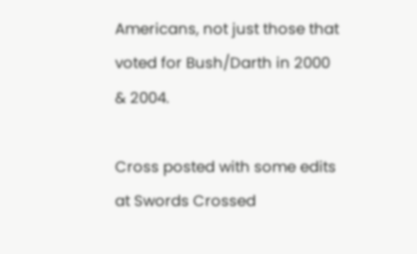Americans, not just those that voted for Bush/Darth in 2000 & 2004.

Cross posted with some edits at Swords Crossed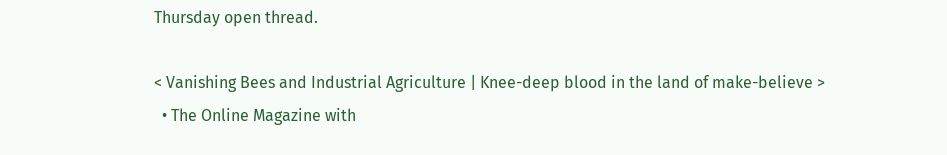Thursday open thread.

< Vanishing Bees and Industrial Agriculture | Knee-deep blood in the land of make-believe >
  • The Online Magazine with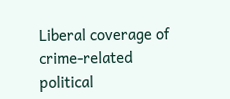Liberal coverage of crime-related political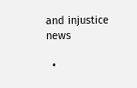and injustice news

  •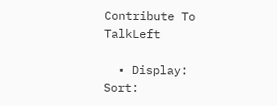Contribute To TalkLeft

  • Display: Sort: